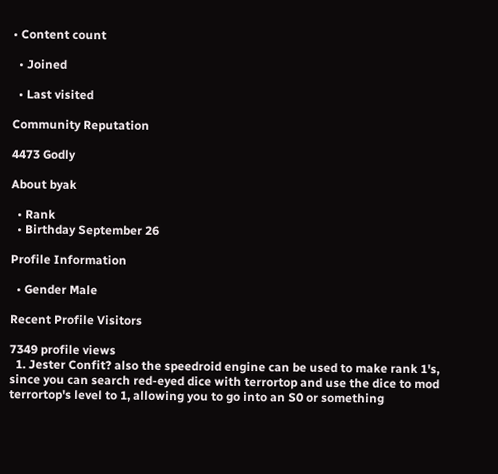• Content count

  • Joined

  • Last visited

Community Reputation

4473 Godly

About byak

  • Rank
  • Birthday September 26

Profile Information

  • Gender Male

Recent Profile Visitors

7349 profile views
  1. Jester Confit? also the speedroid engine can be used to make rank 1's, since you can search red-eyed dice with terrortop and use the dice to mod terrortop's level to 1, allowing you to go into an S0 or something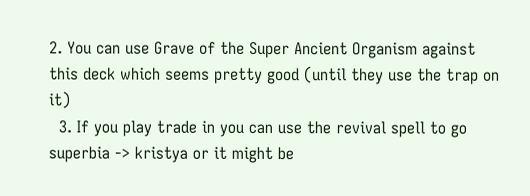2. You can use Grave of the Super Ancient Organism against this deck which seems pretty good (until they use the trap on it)
  3. If you play trade in you can use the revival spell to go superbia -> kristya or it might be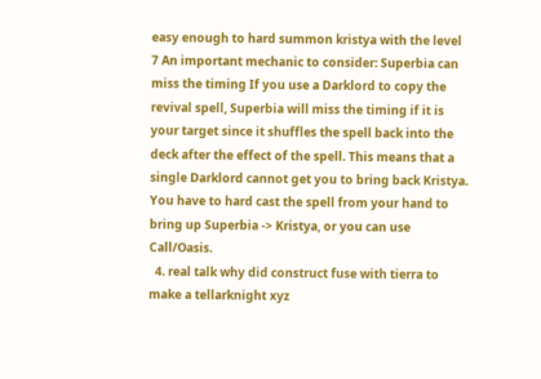easy enough to hard summon kristya with the level 7 An important mechanic to consider: Superbia can miss the timing If you use a Darklord to copy the revival spell, Superbia will miss the timing if it is your target since it shuffles the spell back into the deck after the effect of the spell. This means that a single Darklord cannot get you to bring back Kristya. You have to hard cast the spell from your hand to bring up Superbia -> Kristya, or you can use Call/Oasis.
  4. real talk why did construct fuse with tierra to make a tellarknight xyz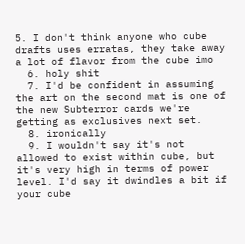5. I don't think anyone who cube drafts uses erratas, they take away a lot of flavor from the cube imo
  6. holy shit
  7. I'd be confident in assuming the art on the second mat is one of the new Subterror cards we're getting as exclusives next set.
  8. ironically
  9. I wouldn't say it's not allowed to exist within cube, but it's very high in terms of power level. I'd say it dwindles a bit if your cube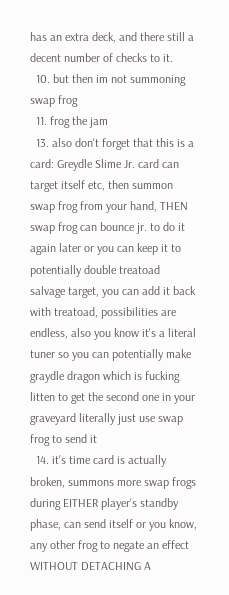has an extra deck, and there still a decent number of checks to it.
  10. but then im not summoning swap frog
  11. frog the jam
  13. also don't forget that this is a card: Greydle Slime Jr. card can target itself etc, then summon swap frog from your hand, THEN swap frog can bounce jr. to do it again later or you can keep it to potentially double treatoad salvage target, you can add it back with treatoad, possibilities are endless, also you know it's a literal tuner so you can potentially make graydle dragon which is fucking litten to get the second one in your graveyard literally just use swap frog to send it
  14. it's time card is actually broken, summons more swap frogs during EITHER player's standby phase, can send itself or you know, any other frog to negate an effect WITHOUT DETACHING A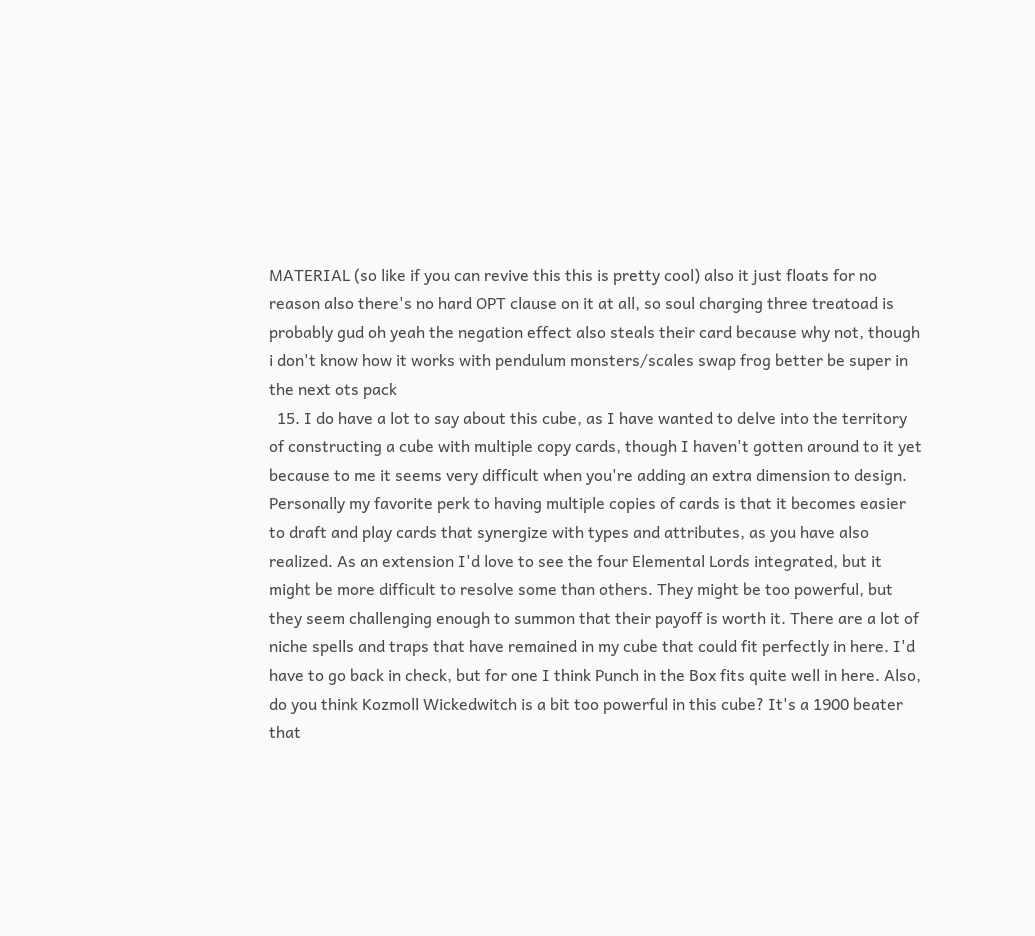MATERIAL (so like if you can revive this this is pretty cool) also it just floats for no reason also there's no hard OPT clause on it at all, so soul charging three treatoad is probably gud oh yeah the negation effect also steals their card because why not, though i don't know how it works with pendulum monsters/scales swap frog better be super in the next ots pack
  15. I do have a lot to say about this cube, as I have wanted to delve into the territory of constructing a cube with multiple copy cards, though I haven't gotten around to it yet because to me it seems very difficult when you're adding an extra dimension to design. Personally my favorite perk to having multiple copies of cards is that it becomes easier to draft and play cards that synergize with types and attributes, as you have also realized. As an extension I'd love to see the four Elemental Lords integrated, but it might be more difficult to resolve some than others. They might be too powerful, but they seem challenging enough to summon that their payoff is worth it. There are a lot of niche spells and traps that have remained in my cube that could fit perfectly in here. I'd have to go back in check, but for one I think Punch in the Box fits quite well in here. Also, do you think Kozmoll Wickedwitch is a bit too powerful in this cube? It's a 1900 beater that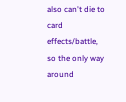also can't die to card effects/battle, so the only way around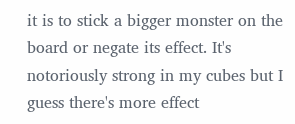it is to stick a bigger monster on the board or negate its effect. It's notoriously strong in my cubes but I guess there's more effect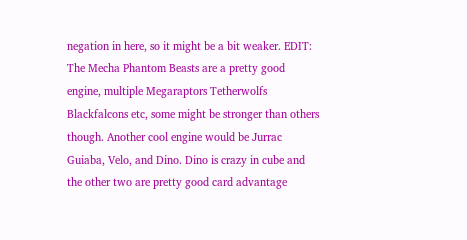negation in here, so it might be a bit weaker. EDIT: The Mecha Phantom Beasts are a pretty good engine, multiple Megaraptors Tetherwolfs Blackfalcons etc, some might be stronger than others though. Another cool engine would be Jurrac Guiaba, Velo, and Dino. Dino is crazy in cube and the other two are pretty good card advantage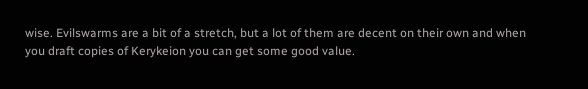wise. Evilswarms are a bit of a stretch, but a lot of them are decent on their own and when you draft copies of Kerykeion you can get some good value.